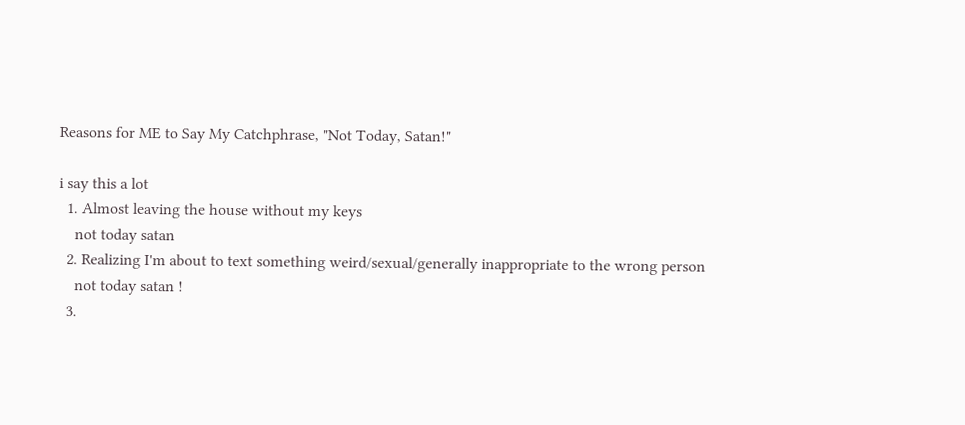Reasons for ME to Say My Catchphrase, "Not Today, Satan!"

i say this a lot
  1. Almost leaving the house without my keys
    not today satan
  2. Realizing I'm about to text something weird/sexual/generally inappropriate to the wrong person
    not today satan !
  3.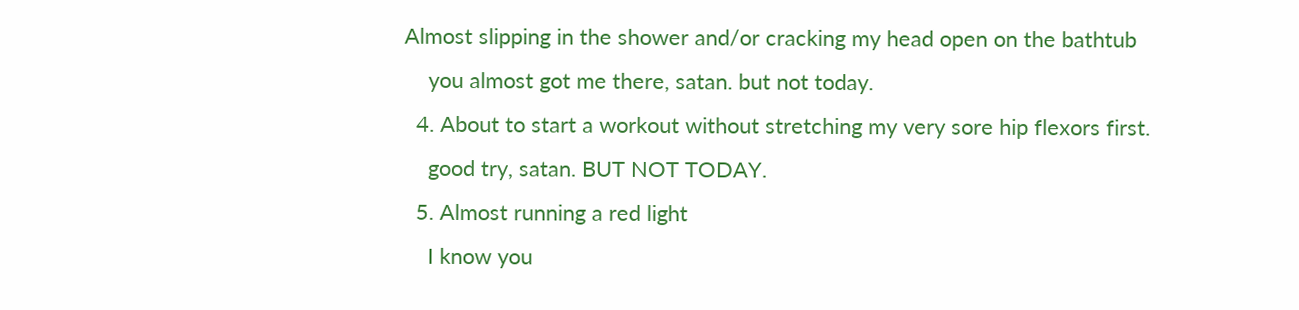Almost slipping in the shower and/or cracking my head open on the bathtub
    you almost got me there, satan. but not today.
  4. About to start a workout without stretching my very sore hip flexors first.
    good try, satan. BUT NOT TODAY.
  5. Almost running a red light
    I know you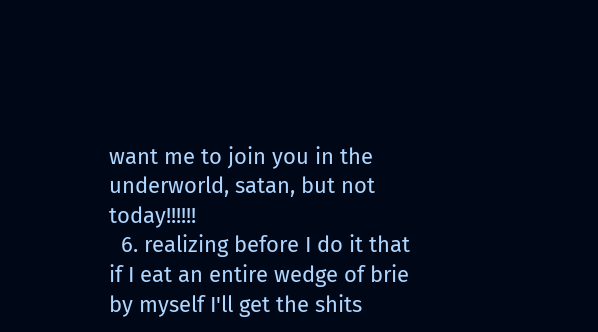want me to join you in the underworld, satan, but not today!!!!!!
  6. realizing before I do it that if I eat an entire wedge of brie by myself I'll get the shits